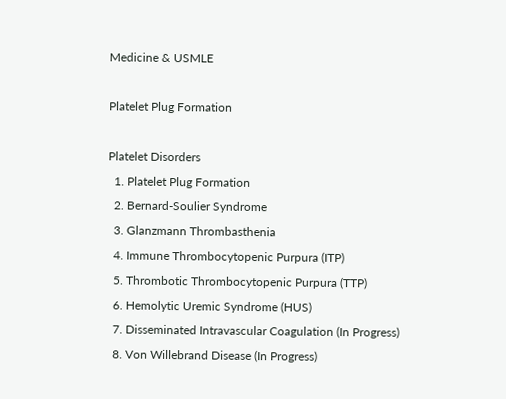Medicine & USMLE

Platelet Plug Formation

Platelet Disorders
  1. Platelet Plug Formation
  2. Bernard-Soulier Syndrome
  3. Glanzmann Thrombasthenia
  4. Immune Thrombocytopenic Purpura (ITP)
  5. Thrombotic Thrombocytopenic Purpura (TTP)
  6. Hemolytic Uremic Syndrome (HUS)
  7. Disseminated Intravascular Coagulation (In Progress)
  8. Von Willebrand Disease (In Progress)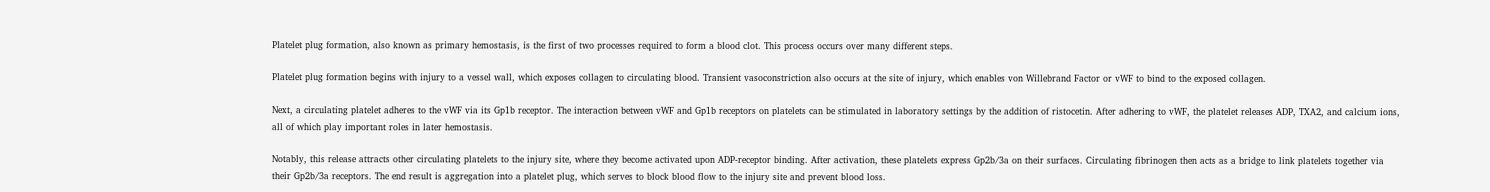Platelet plug formation, also known as primary hemostasis, is the first of two processes required to form a blood clot. This process occurs over many different steps.

Platelet plug formation begins with injury to a vessel wall, which exposes collagen to circulating blood. Transient vasoconstriction also occurs at the site of injury, which enables von Willebrand Factor or vWF to bind to the exposed collagen.

Next, a circulating platelet adheres to the vWF via its Gp1b receptor. The interaction between vWF and Gp1b receptors on platelets can be stimulated in laboratory settings by the addition of ristocetin. After adhering to vWF, the platelet releases ADP, TXA2, and calcium ions, all of which play important roles in later hemostasis.

Notably, this release attracts other circulating platelets to the injury site, where they become activated upon ADP-receptor binding. After activation, these platelets express Gp2b/3a on their surfaces. Circulating fibrinogen then acts as a bridge to link platelets together via their Gp2b/3a receptors. The end result is aggregation into a platelet plug, which serves to block blood flow to the injury site and prevent blood loss.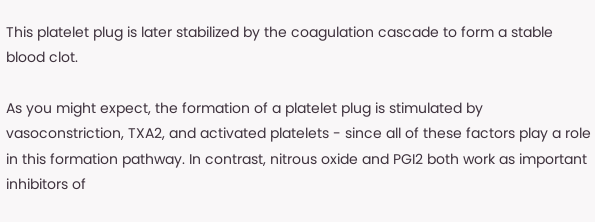This platelet plug is later stabilized by the coagulation cascade to form a stable blood clot.

As you might expect, the formation of a platelet plug is stimulated by vasoconstriction, TXA2, and activated platelets - since all of these factors play a role in this formation pathway. In contrast, nitrous oxide and PGI2 both work as important inhibitors of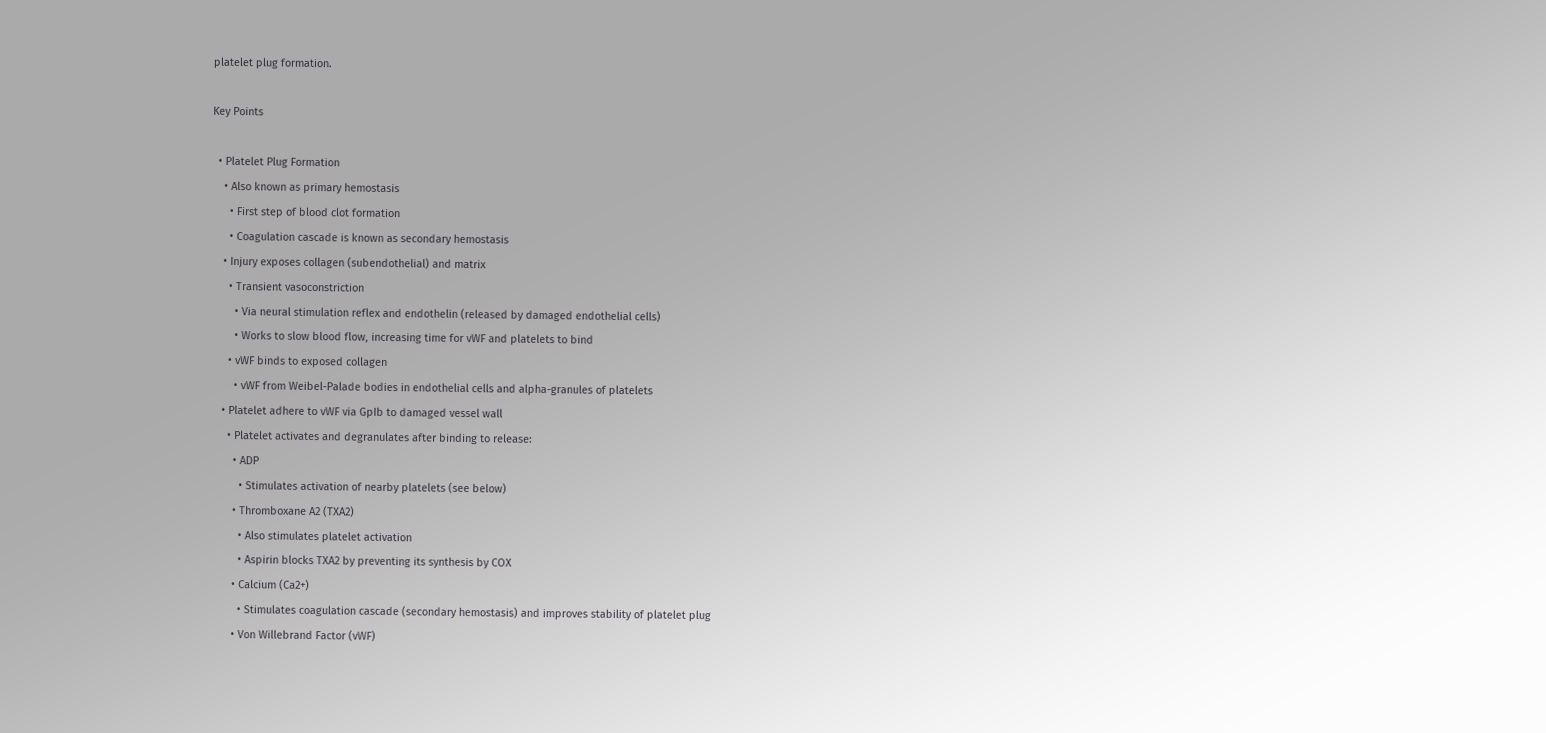platelet plug formation.

Key Points

  • Platelet Plug Formation
    • Also known as primary hemostasis
      • First step of blood clot formation
      • Coagulation cascade is known as secondary hemostasis
    • Injury exposes collagen (subendothelial) and matrix
      • Transient vasoconstriction
        • Via neural stimulation reflex and endothelin (released by damaged endothelial cells)
        • Works to slow blood flow, increasing time for vWF and platelets to bind
      • vWF binds to exposed collagen
        • vWF from Weibel-Palade bodies in endothelial cells and alpha-granules of platelets
    • Platelet adhere to vWF via GpIb to damaged vessel wall
      • Platelet activates and degranulates after binding to release:
        • ADP
          • Stimulates activation of nearby platelets (see below)
        • Thromboxane A2 (TXA2)
          • Also stimulates platelet activation
          • Aspirin blocks TXA2 by preventing its synthesis by COX
        • Calcium (Ca2+)
          • Stimulates coagulation cascade (secondary hemostasis) and improves stability of platelet plug
        • Von Willebrand Factor (vWF)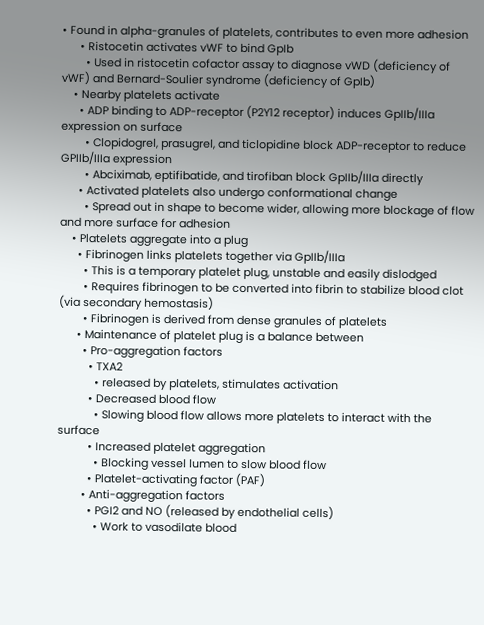• Found in alpha-granules of platelets, contributes to even more adhesion
      • Ristocetin activates vWF to bind GpIb
        • Used in ristocetin cofactor assay to diagnose vWD (deficiency of vWF) and Bernard-Soulier syndrome (deficiency of GpIb)
    • Nearby platelets activate
      • ADP binding to ADP-receptor (P2Y12 receptor) induces GpIIb/IIIa expression on surface
        • Clopidogrel, prasugrel, and ticlopidine block ADP-receptor to reduce GPIIb/IIIa expression
        • Abciximab, eptifibatide, and tirofiban block GpIIb/IIIa directly
      • Activated platelets also undergo conformational change
        • Spread out in shape to become wider, allowing more blockage of flow and more surface for adhesion
    • Platelets aggregate into a plug
      • Fibrinogen links platelets together via GpIIb/IIIa
        • This is a temporary platelet plug, unstable and easily dislodged
        • Requires fibrinogen to be converted into fibrin to stabilize blood clot (via secondary hemostasis)
        • Fibrinogen is derived from dense granules of platelets
      • Maintenance of platelet plug is a balance between
        • Pro-aggregation factors
          • TXA2
            • released by platelets, stimulates activation
          • Decreased blood flow
            • Slowing blood flow allows more platelets to interact with the surface
          • Increased platelet aggregation
            • Blocking vessel lumen to slow blood flow
          • Platelet-activating factor (PAF)
        • Anti-aggregation factors
          • PGI2 and NO (released by endothelial cells)
            • Work to vasodilate blood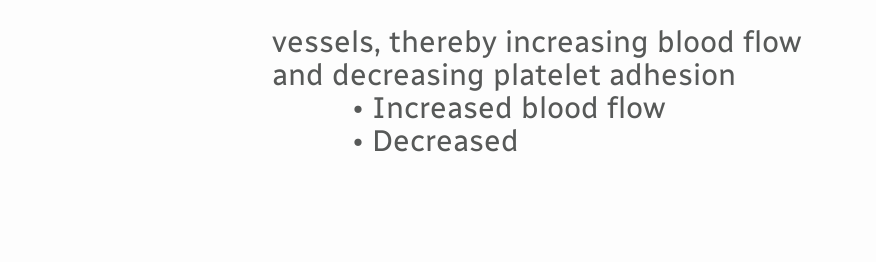vessels, thereby increasing blood flow and decreasing platelet adhesion
          • Increased blood flow
          • Decreased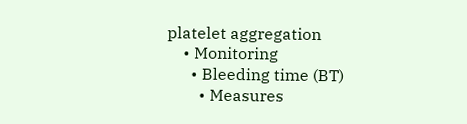platelet aggregation
    • Monitoring
      • Bleeding time (BT)
        • Measures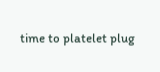time to platelet plug